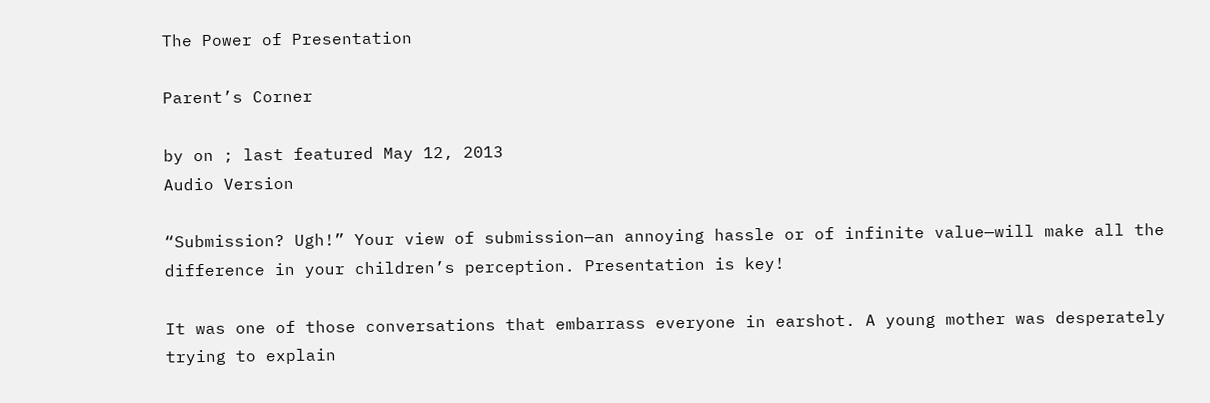The Power of Presentation

Parent’s Corner

by on ; last featured May 12, 2013
Audio Version

“Submission? Ugh!” Your view of submission—an annoying hassle or of infinite value—will make all the difference in your children’s perception. Presentation is key!

It was one of those conversations that embarrass everyone in earshot. A young mother was desperately trying to explain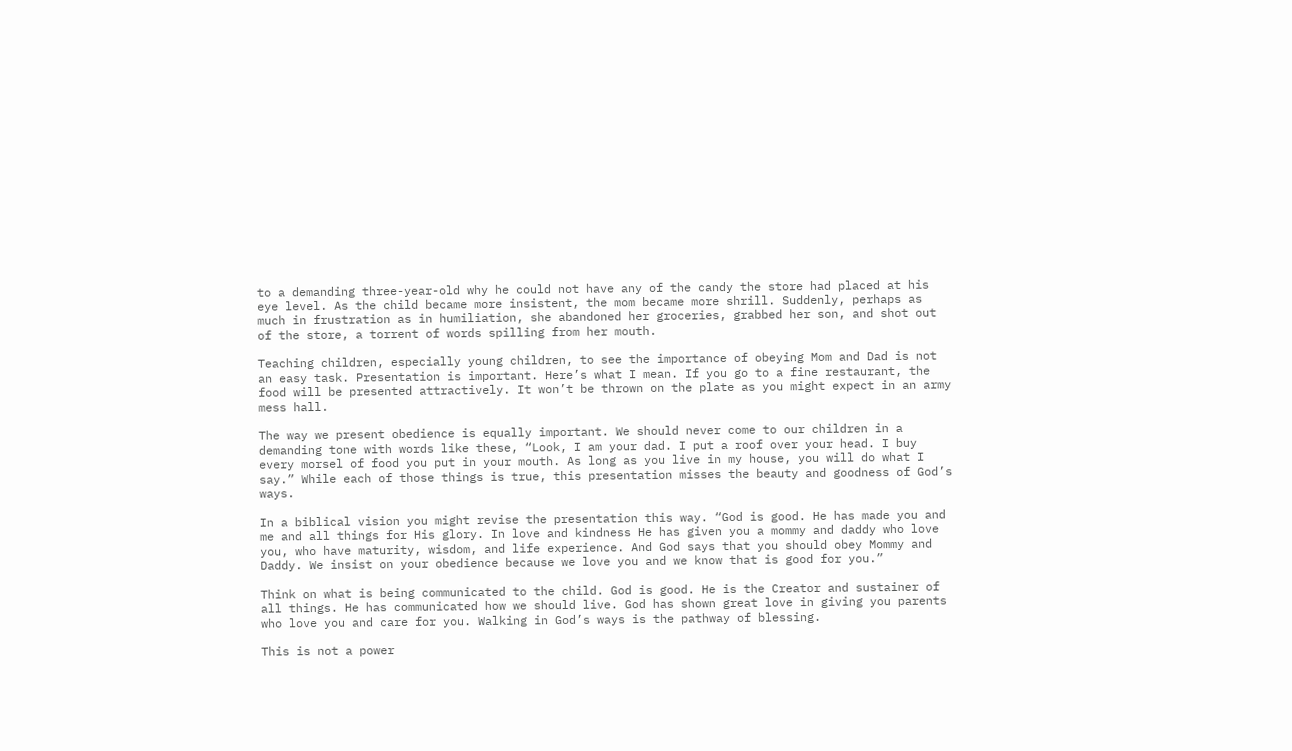to a demanding three-year-old why he could not have any of the candy the store had placed at his eye level. As the child became more insistent, the mom became more shrill. Suddenly, perhaps as much in frustration as in humiliation, she abandoned her groceries, grabbed her son, and shot out of the store, a torrent of words spilling from her mouth.

Teaching children, especially young children, to see the importance of obeying Mom and Dad is not an easy task. Presentation is important. Here’s what I mean. If you go to a fine restaurant, the food will be presented attractively. It won’t be thrown on the plate as you might expect in an army mess hall.

The way we present obedience is equally important. We should never come to our children in a demanding tone with words like these, “Look, I am your dad. I put a roof over your head. I buy every morsel of food you put in your mouth. As long as you live in my house, you will do what I say.” While each of those things is true, this presentation misses the beauty and goodness of God’s ways.

In a biblical vision you might revise the presentation this way. “God is good. He has made you and me and all things for His glory. In love and kindness He has given you a mommy and daddy who love you, who have maturity, wisdom, and life experience. And God says that you should obey Mommy and Daddy. We insist on your obedience because we love you and we know that is good for you.”

Think on what is being communicated to the child. God is good. He is the Creator and sustainer of all things. He has communicated how we should live. God has shown great love in giving you parents who love you and care for you. Walking in God’s ways is the pathway of blessing.

This is not a power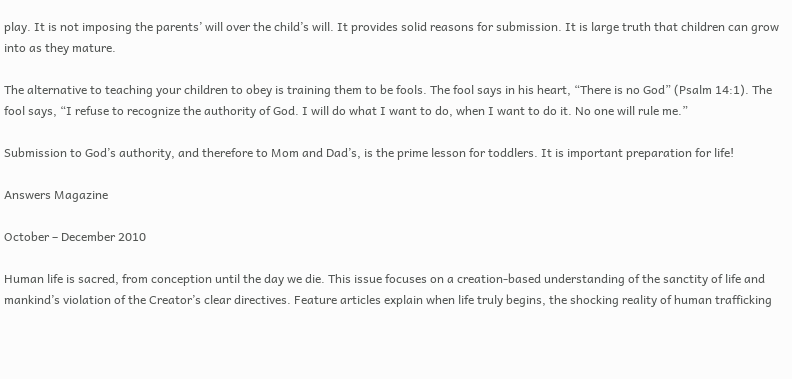play. It is not imposing the parents’ will over the child’s will. It provides solid reasons for submission. It is large truth that children can grow into as they mature.

The alternative to teaching your children to obey is training them to be fools. The fool says in his heart, “There is no God” (Psalm 14:1). The fool says, “I refuse to recognize the authority of God. I will do what I want to do, when I want to do it. No one will rule me.”

Submission to God’s authority, and therefore to Mom and Dad’s, is the prime lesson for toddlers. It is important preparation for life!

Answers Magazine

October – December 2010

Human life is sacred, from conception until the day we die. This issue focuses on a creation-based understanding of the sanctity of life and mankind’s violation of the Creator’s clear directives. Feature articles explain when life truly begins, the shocking reality of human trafficking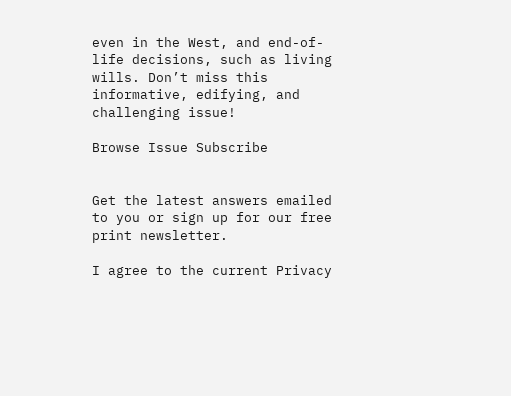even in the West, and end-of-life decisions, such as living wills. Don’t miss this informative, edifying, and challenging issue!

Browse Issue Subscribe


Get the latest answers emailed to you or sign up for our free print newsletter.

I agree to the current Privacy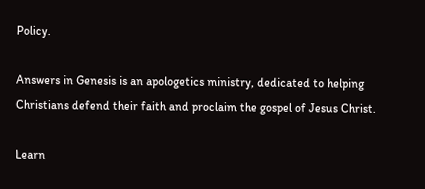Policy.

Answers in Genesis is an apologetics ministry, dedicated to helping Christians defend their faith and proclaim the gospel of Jesus Christ.

Learn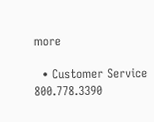more

  • Customer Service 800.778.3390